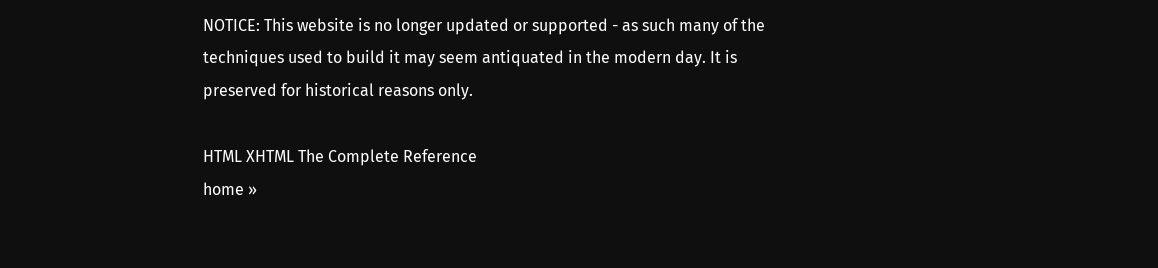NOTICE: This website is no longer updated or supported - as such many of the techniques used to build it may seem antiquated in the modern day. It is preserved for historical reasons only.

HTML XHTML The Complete Reference
home »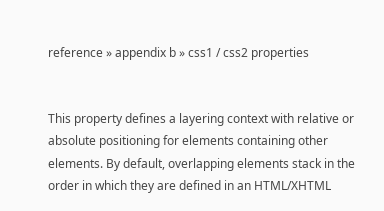reference » appendix b » css1 / css2 properties


This property defines a layering context with relative or absolute positioning for elements containing other elements. By default, overlapping elements stack in the order in which they are defined in an HTML/XHTML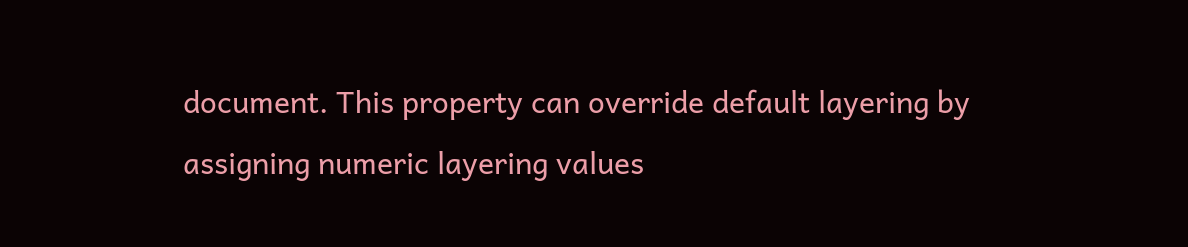document. This property can override default layering by assigning numeric layering values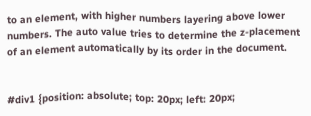to an element, with higher numbers layering above lower numbers. The auto value tries to determine the z-placement of an element automatically by its order in the document.


#div1 {position: absolute; top: 20px; left: 20px;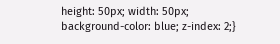height: 50px; width: 50px;
background-color: blue; z-index: 2;}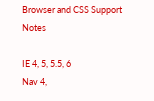Browser and CSS Support Notes

IE 4, 5, 5.5, 6
Nav 4,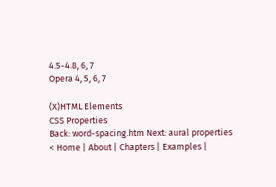4.5-4.8, 6, 7
Opera 4, 5, 6, 7

(X)HTML Elements
CSS Properties
Back: word-spacing.htm Next: aural properties
< Home | About | Chapters | Examples |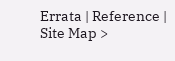Errata | Reference | Site Map >